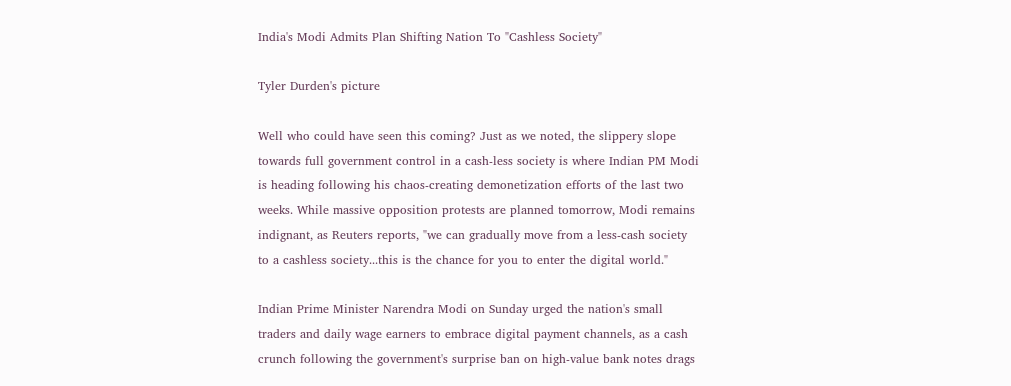India's Modi Admits Plan Shifting Nation To "Cashless Society"

Tyler Durden's picture

Well who could have seen this coming? Just as we noted, the slippery slope towards full government control in a cash-less society is where Indian PM Modi is heading following his chaos-creating demonetization efforts of the last two weeks. While massive opposition protests are planned tomorrow, Modi remains indignant, as Reuters reports, "we can gradually move from a less-cash society to a cashless society...this is the chance for you to enter the digital world."

Indian Prime Minister Narendra Modi on Sunday urged the nation's small traders and daily wage earners to embrace digital payment channels, as a cash crunch following the government's surprise ban on high-value bank notes drags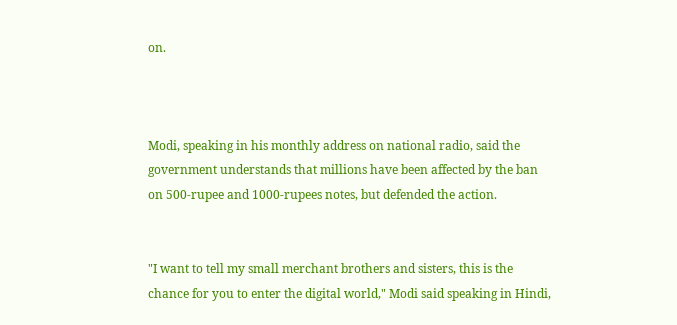on.



Modi, speaking in his monthly address on national radio, said the government understands that millions have been affected by the ban on 500-rupee and 1000-rupees notes, but defended the action.


"I want to tell my small merchant brothers and sisters, this is the chance for you to enter the digital world," Modi said speaking in Hindi,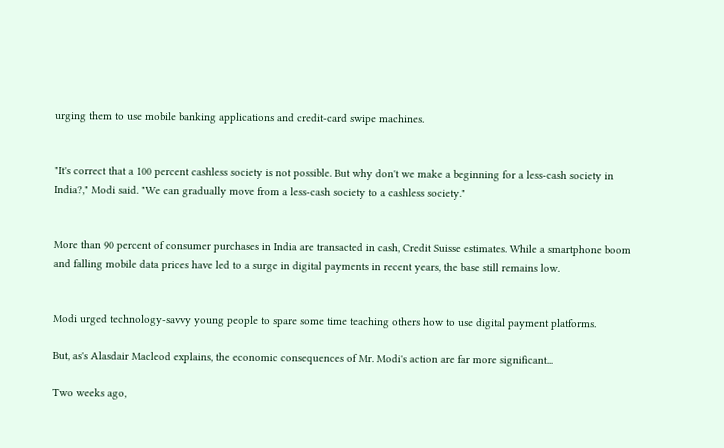urging them to use mobile banking applications and credit-card swipe machines.


"It's correct that a 100 percent cashless society is not possible. But why don't we make a beginning for a less-cash society in India?," Modi said. "We can gradually move from a less-cash society to a cashless society."


More than 90 percent of consumer purchases in India are transacted in cash, Credit Suisse estimates. While a smartphone boom and falling mobile data prices have led to a surge in digital payments in recent years, the base still remains low.


Modi urged technology-savvy young people to spare some time teaching others how to use digital payment platforms.

But, as's Alasdair Macleod explains, the economic consequences of Mr. Modi's action are far more significant...

Two weeks ago,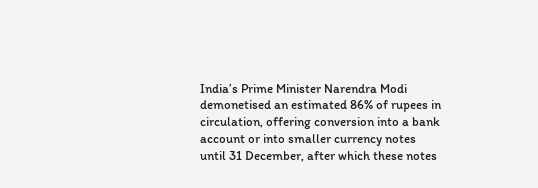India’s Prime Minister Narendra Modi demonetised an estimated 86% of rupees in circulation, offering conversion into a bank account or into smaller currency notes until 31 December, after which these notes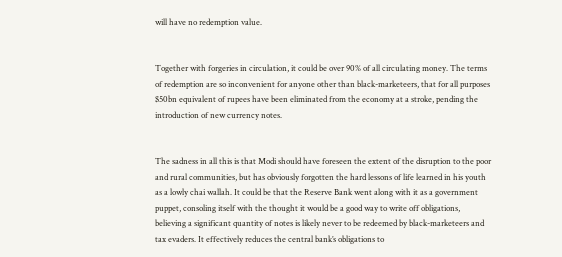will have no redemption value.


Together with forgeries in circulation, it could be over 90% of all circulating money. The terms of redemption are so inconvenient for anyone other than black-marketeers, that for all purposes $50bn equivalent of rupees have been eliminated from the economy at a stroke, pending the introduction of new currency notes.


The sadness in all this is that Modi should have foreseen the extent of the disruption to the poor and rural communities, but has obviously forgotten the hard lessons of life learned in his youth as a lowly chai wallah. It could be that the Reserve Bank went along with it as a government puppet, consoling itself with the thought it would be a good way to write off obligations, believing a significant quantity of notes is likely never to be redeemed by black-marketeers and tax evaders. It effectively reduces the central bank’s obligations to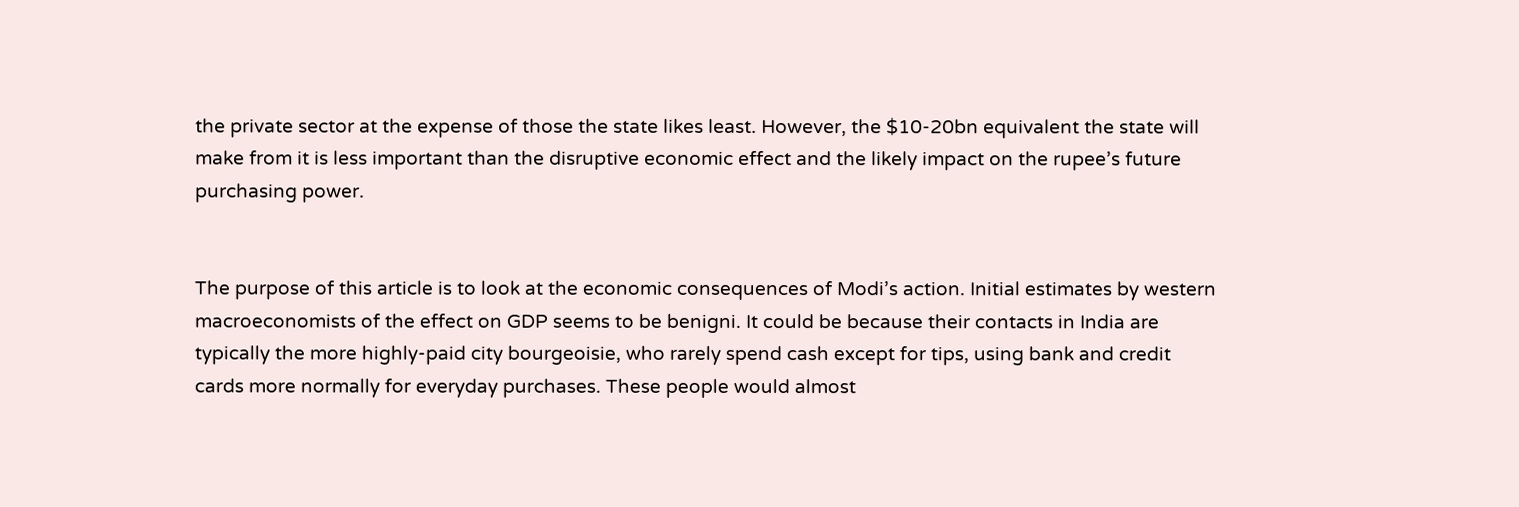the private sector at the expense of those the state likes least. However, the $10-20bn equivalent the state will make from it is less important than the disruptive economic effect and the likely impact on the rupee’s future purchasing power.


The purpose of this article is to look at the economic consequences of Modi’s action. Initial estimates by western macroeconomists of the effect on GDP seems to be benigni. It could be because their contacts in India are typically the more highly-paid city bourgeoisie, who rarely spend cash except for tips, using bank and credit cards more normally for everyday purchases. These people would almost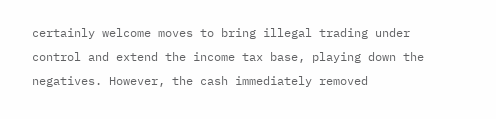certainly welcome moves to bring illegal trading under control and extend the income tax base, playing down the negatives. However, the cash immediately removed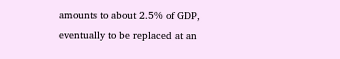amounts to about 2.5% of GDP, eventually to be replaced at an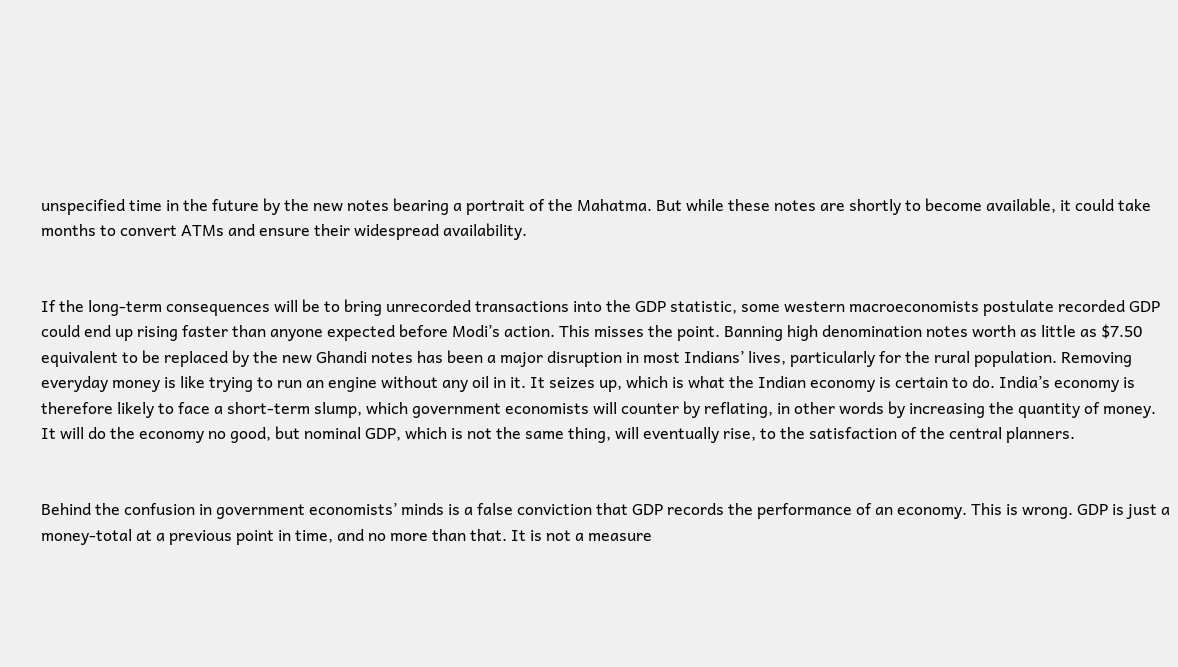unspecified time in the future by the new notes bearing a portrait of the Mahatma. But while these notes are shortly to become available, it could take months to convert ATMs and ensure their widespread availability.


If the long-term consequences will be to bring unrecorded transactions into the GDP statistic, some western macroeconomists postulate recorded GDP could end up rising faster than anyone expected before Modi’s action. This misses the point. Banning high denomination notes worth as little as $7.50 equivalent to be replaced by the new Ghandi notes has been a major disruption in most Indians’ lives, particularly for the rural population. Removing everyday money is like trying to run an engine without any oil in it. It seizes up, which is what the Indian economy is certain to do. India’s economy is therefore likely to face a short-term slump, which government economists will counter by reflating, in other words by increasing the quantity of money. It will do the economy no good, but nominal GDP, which is not the same thing, will eventually rise, to the satisfaction of the central planners.


Behind the confusion in government economists’ minds is a false conviction that GDP records the performance of an economy. This is wrong. GDP is just a money-total at a previous point in time, and no more than that. It is not a measure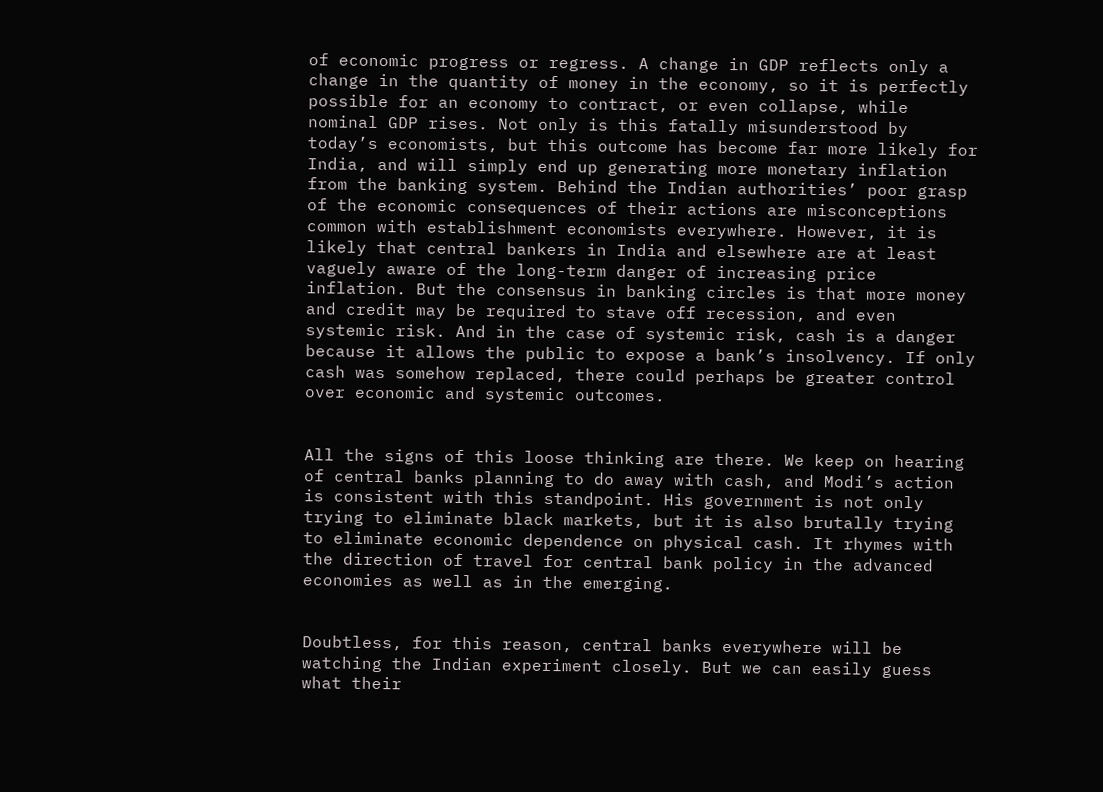of economic progress or regress. A change in GDP reflects only a change in the quantity of money in the economy, so it is perfectly possible for an economy to contract, or even collapse, while nominal GDP rises. Not only is this fatally misunderstood by today’s economists, but this outcome has become far more likely for India, and will simply end up generating more monetary inflation from the banking system. Behind the Indian authorities’ poor grasp of the economic consequences of their actions are misconceptions common with establishment economists everywhere. However, it is likely that central bankers in India and elsewhere are at least vaguely aware of the long-term danger of increasing price inflation. But the consensus in banking circles is that more money and credit may be required to stave off recession, and even systemic risk. And in the case of systemic risk, cash is a danger because it allows the public to expose a bank’s insolvency. If only cash was somehow replaced, there could perhaps be greater control over economic and systemic outcomes.


All the signs of this loose thinking are there. We keep on hearing of central banks planning to do away with cash, and Modi’s action is consistent with this standpoint. His government is not only trying to eliminate black markets, but it is also brutally trying to eliminate economic dependence on physical cash. It rhymes with the direction of travel for central bank policy in the advanced economies as well as in the emerging.


Doubtless, for this reason, central banks everywhere will be watching the Indian experiment closely. But we can easily guess what their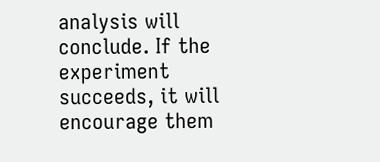analysis will conclude. If the experiment succeeds, it will encourage them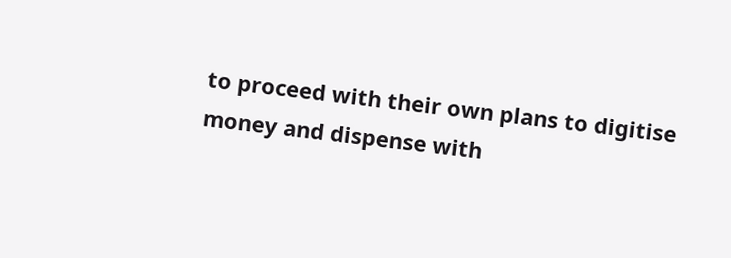to proceed with their own plans to digitise money and dispense with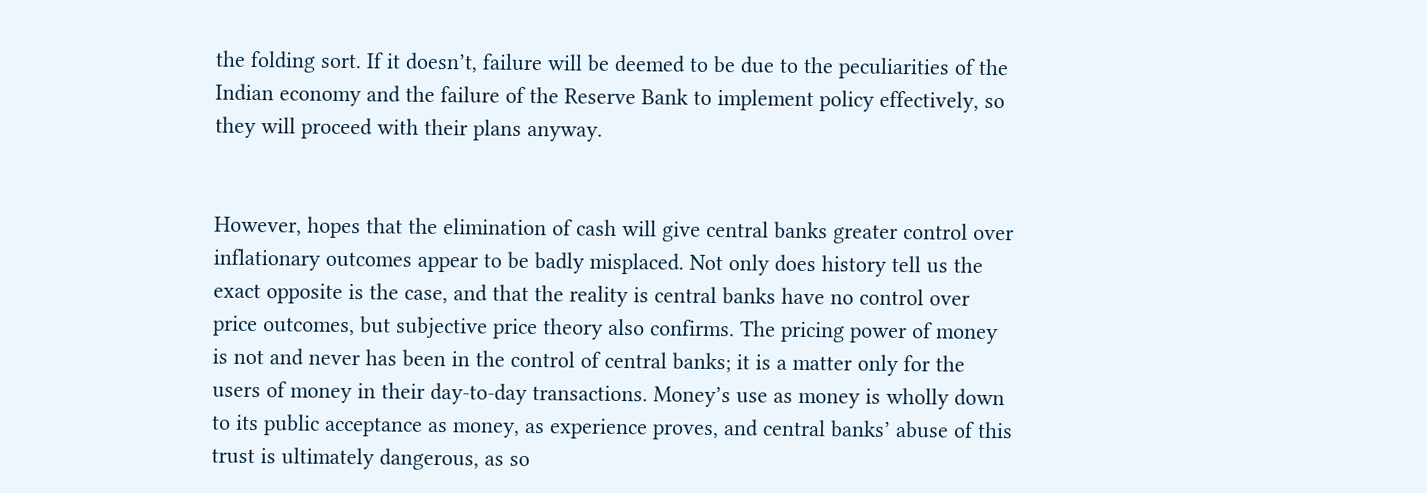the folding sort. If it doesn’t, failure will be deemed to be due to the peculiarities of the Indian economy and the failure of the Reserve Bank to implement policy effectively, so they will proceed with their plans anyway.


However, hopes that the elimination of cash will give central banks greater control over inflationary outcomes appear to be badly misplaced. Not only does history tell us the exact opposite is the case, and that the reality is central banks have no control over price outcomes, but subjective price theory also confirms. The pricing power of money is not and never has been in the control of central banks; it is a matter only for the users of money in their day-to-day transactions. Money’s use as money is wholly down to its public acceptance as money, as experience proves, and central banks’ abuse of this trust is ultimately dangerous, as so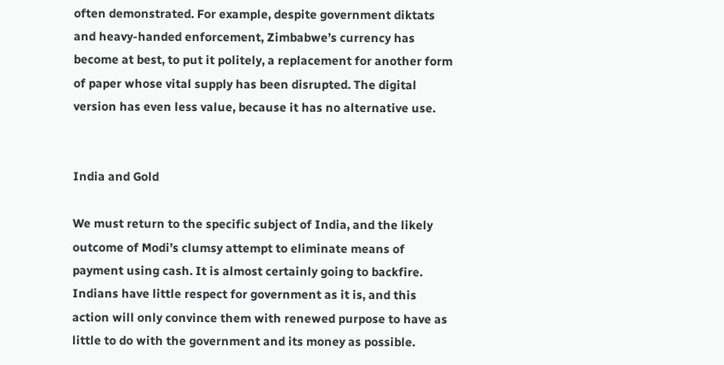often demonstrated. For example, despite government diktats and heavy-handed enforcement, Zimbabwe’s currency has become at best, to put it politely, a replacement for another form of paper whose vital supply has been disrupted. The digital version has even less value, because it has no alternative use.


India and Gold

We must return to the specific subject of India, and the likely outcome of Modi’s clumsy attempt to eliminate means of payment using cash. It is almost certainly going to backfire. Indians have little respect for government as it is, and this action will only convince them with renewed purpose to have as little to do with the government and its money as possible.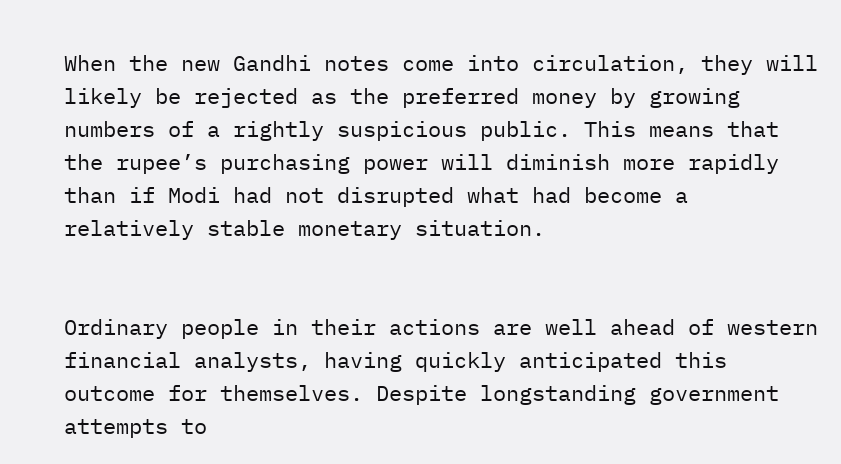When the new Gandhi notes come into circulation, they will likely be rejected as the preferred money by growing numbers of a rightly suspicious public. This means that the rupee’s purchasing power will diminish more rapidly than if Modi had not disrupted what had become a relatively stable monetary situation.


Ordinary people in their actions are well ahead of western financial analysts, having quickly anticipated this outcome for themselves. Despite longstanding government attempts to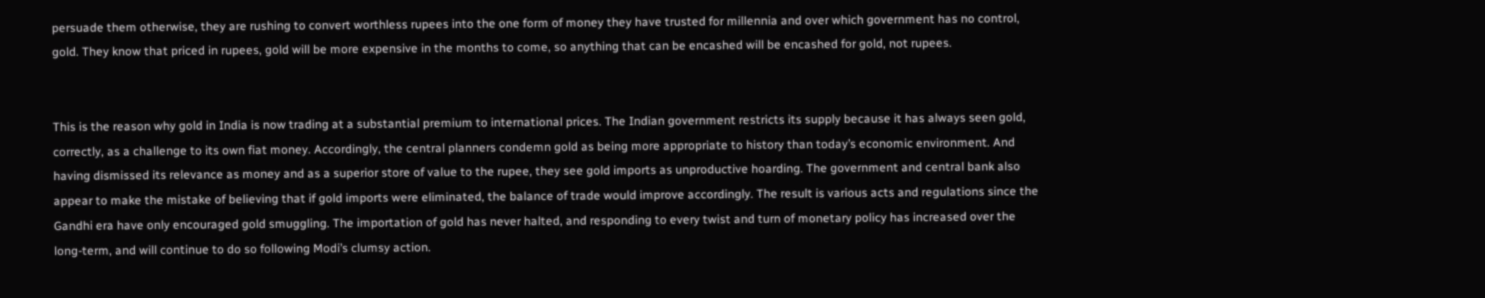persuade them otherwise, they are rushing to convert worthless rupees into the one form of money they have trusted for millennia and over which government has no control, gold. They know that priced in rupees, gold will be more expensive in the months to come, so anything that can be encashed will be encashed for gold, not rupees.


This is the reason why gold in India is now trading at a substantial premium to international prices. The Indian government restricts its supply because it has always seen gold, correctly, as a challenge to its own fiat money. Accordingly, the central planners condemn gold as being more appropriate to history than today’s economic environment. And having dismissed its relevance as money and as a superior store of value to the rupee, they see gold imports as unproductive hoarding. The government and central bank also appear to make the mistake of believing that if gold imports were eliminated, the balance of trade would improve accordingly. The result is various acts and regulations since the Gandhi era have only encouraged gold smuggling. The importation of gold has never halted, and responding to every twist and turn of monetary policy has increased over the long-term, and will continue to do so following Modi’s clumsy action.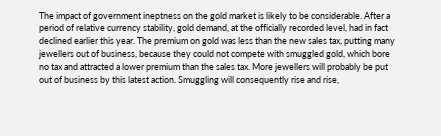The impact of government ineptness on the gold market is likely to be considerable. After a period of relative currency stability, gold demand, at the officially recorded level, had in fact declined earlier this year. The premium on gold was less than the new sales tax, putting many jewellers out of business, because they could not compete with smuggled gold, which bore no tax and attracted a lower premium than the sales tax. More jewellers will probably be put out of business by this latest action. Smuggling will consequently rise and rise,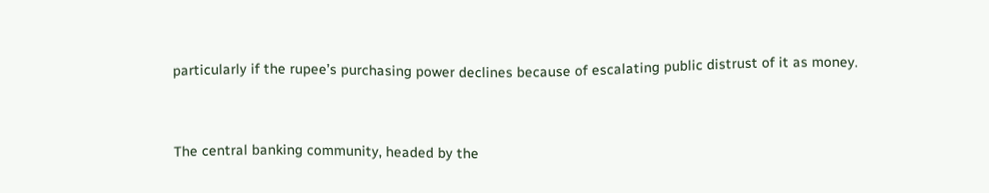particularly if the rupee’s purchasing power declines because of escalating public distrust of it as money.


The central banking community, headed by the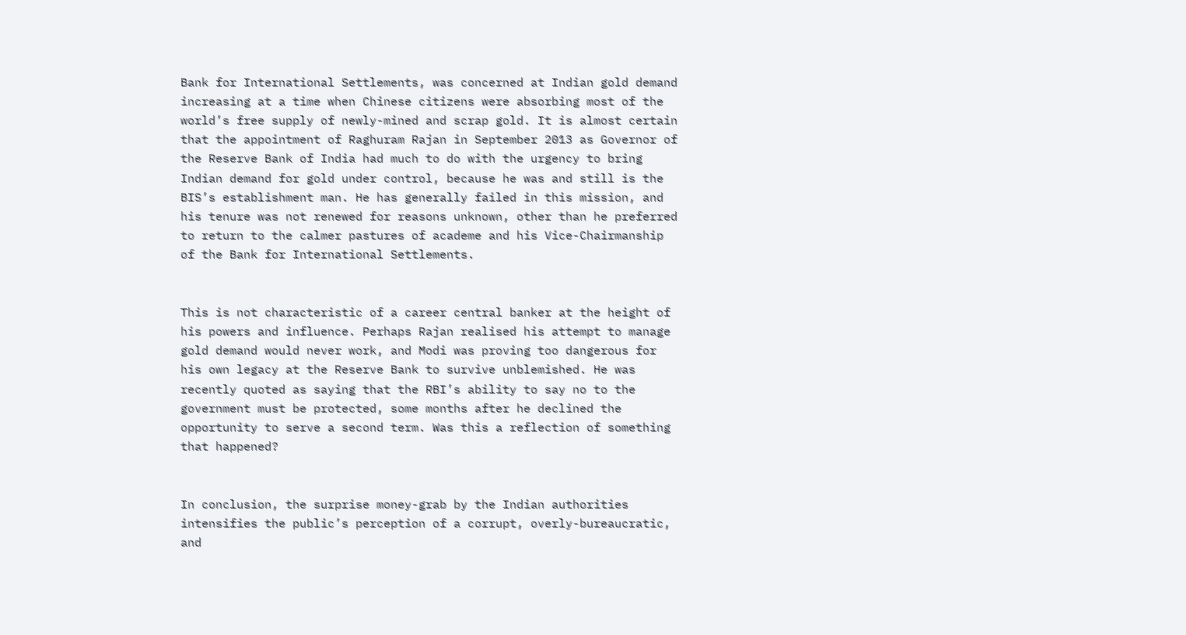Bank for International Settlements, was concerned at Indian gold demand increasing at a time when Chinese citizens were absorbing most of the world’s free supply of newly-mined and scrap gold. It is almost certain that the appointment of Raghuram Rajan in September 2013 as Governor of the Reserve Bank of India had much to do with the urgency to bring Indian demand for gold under control, because he was and still is the BIS’s establishment man. He has generally failed in this mission, and his tenure was not renewed for reasons unknown, other than he preferred to return to the calmer pastures of academe and his Vice-Chairmanship of the Bank for International Settlements.


This is not characteristic of a career central banker at the height of his powers and influence. Perhaps Rajan realised his attempt to manage gold demand would never work, and Modi was proving too dangerous for his own legacy at the Reserve Bank to survive unblemished. He was recently quoted as saying that the RBI’s ability to say no to the government must be protected, some months after he declined the opportunity to serve a second term. Was this a reflection of something that happened?


In conclusion, the surprise money-grab by the Indian authorities intensifies the public’s perception of a corrupt, overly-bureaucratic, and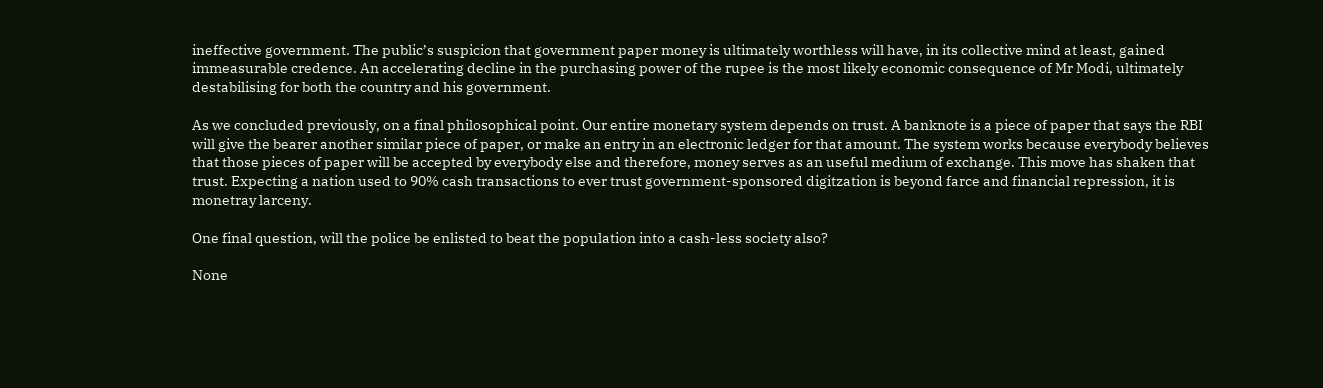ineffective government. The public’s suspicion that government paper money is ultimately worthless will have, in its collective mind at least, gained immeasurable credence. An accelerating decline in the purchasing power of the rupee is the most likely economic consequence of Mr Modi, ultimately destabilising for both the country and his government.

As we concluded previously, on a final philosophical point. Our entire monetary system depends on trust. A banknote is a piece of paper that says the RBI will give the bearer another similar piece of paper, or make an entry in an electronic ledger for that amount. The system works because everybody believes that those pieces of paper will be accepted by everybody else and therefore, money serves as an useful medium of exchange. This move has shaken that trust. Expecting a nation used to 90% cash transactions to ever trust government-sponsored digitzation is beyond farce and financial repression, it is monetray larceny.

One final question, will the police be enlisted to beat the population into a cash-less society also?

None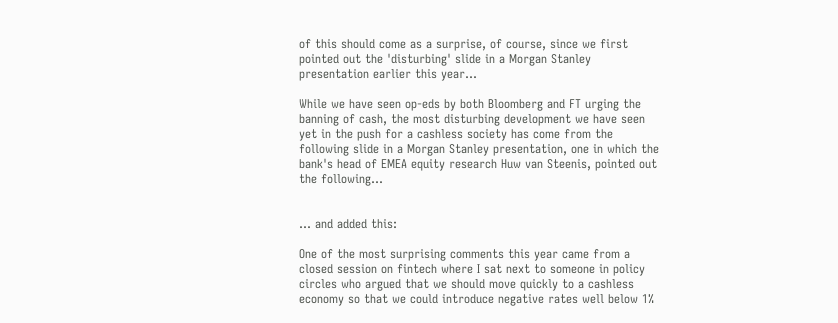of this should come as a surprise, of course, since we first pointed out the 'disturbing' slide in a Morgan Stanley presentation earlier this year...

While we have seen op-eds by both Bloomberg and FT urging the banning of cash, the most disturbing development we have seen yet in the push for a cashless society has come from the following slide in a Morgan Stanley presentation, one in which the bank's head of EMEA equity research Huw van Steenis, pointed out the following...


... and added this:

One of the most surprising comments this year came from a closed session on fintech where I sat next to someone in policy circles who argued that we should move quickly to a cashless economy so that we could introduce negative rates well below 1%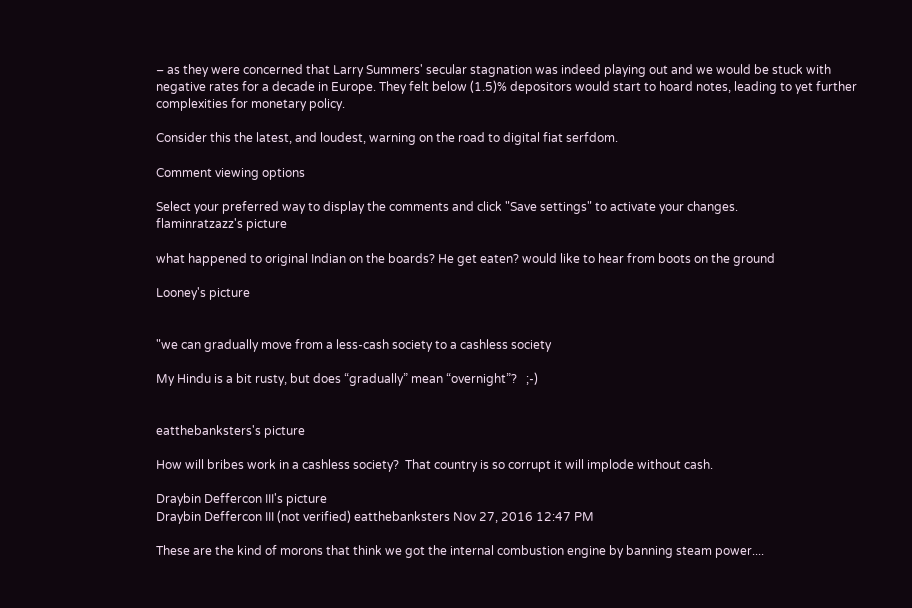– as they were concerned that Larry Summers' secular stagnation was indeed playing out and we would be stuck with negative rates for a decade in Europe. They felt below (1.5)% depositors would start to hoard notes, leading to yet further complexities for monetary policy.

Consider this the latest, and loudest, warning on the road to digital fiat serfdom.

Comment viewing options

Select your preferred way to display the comments and click "Save settings" to activate your changes.
flaminratzazz's picture

what happened to original Indian on the boards? He get eaten? would like to hear from boots on the ground

Looney's picture


"we can gradually move from a less-cash society to a cashless society

My Hindu is a bit rusty, but does “gradually” mean “overnight”?   ;-)


eatthebanksters's picture

How will bribes work in a cashless society?  That country is so corrupt it will implode without cash.

Draybin Deffercon III's picture
Draybin Deffercon III (not verified) eatthebanksters Nov 27, 2016 12:47 PM

These are the kind of morons that think we got the internal combustion engine by banning steam power....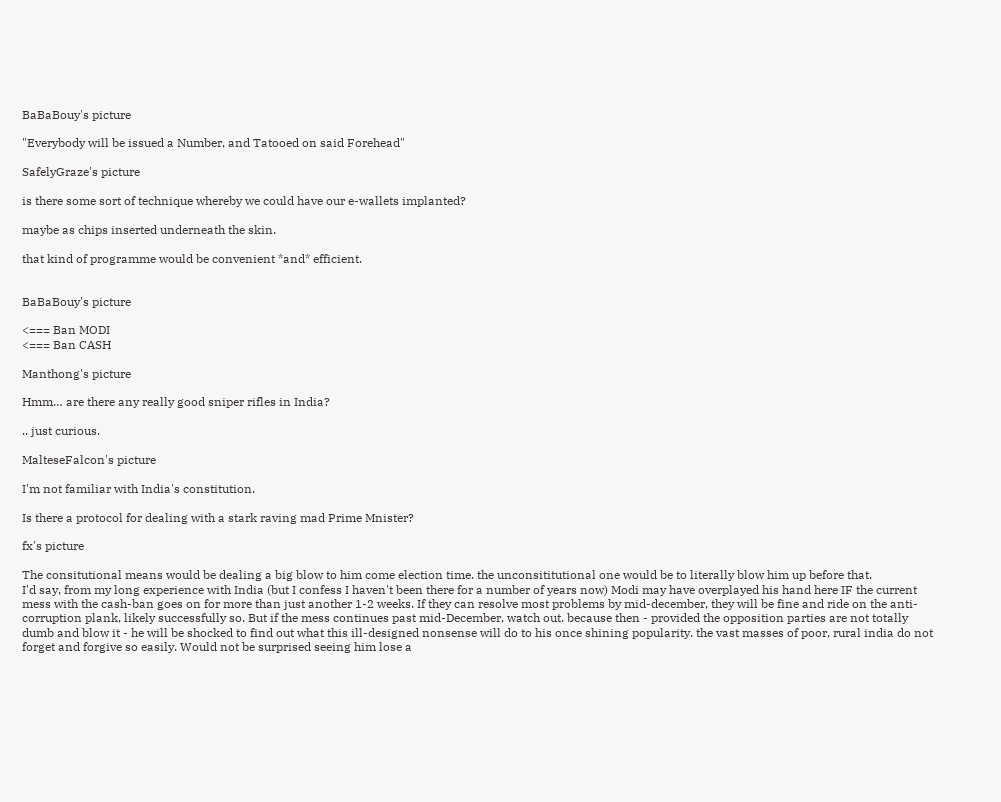BaBaBouy's picture

"Everybody will be issued a Number, and Tatooed on said Forehead"

SafelyGraze's picture

is there some sort of technique whereby we could have our e-wallets implanted?

maybe as chips inserted underneath the skin.

that kind of programme would be convenient *and* efficient.


BaBaBouy's picture

<=== Ban MODI
<=== Ban CASH

Manthong's picture

Hmm… are there any really good sniper rifles in India?

.. just curious.

MalteseFalcon's picture

I'm not familiar with India's constitution.

Is there a protocol for dealing with a stark raving mad Prime Mnister?

fx's picture

The consitutional means would be dealing a big blow to him come election time. the unconsititutional one would be to literally blow him up before that.
I'd say, from my long experience with India (but I confess I haven't been there for a number of years now) Modi may have overplayed his hand here IF the current mess with the cash-ban goes on for more than just another 1-2 weeks. If they can resolve most problems by mid-december, they will be fine and ride on the anti-corruption plank, likely successfully so. But if the mess continues past mid-December, watch out. because then - provided the opposition parties are not totally dumb and blow it - he will be shocked to find out what this ill-designed nonsense will do to his once shining popularity. the vast masses of poor, rural india do not forget and forgive so easily. Would not be surprised seeing him lose a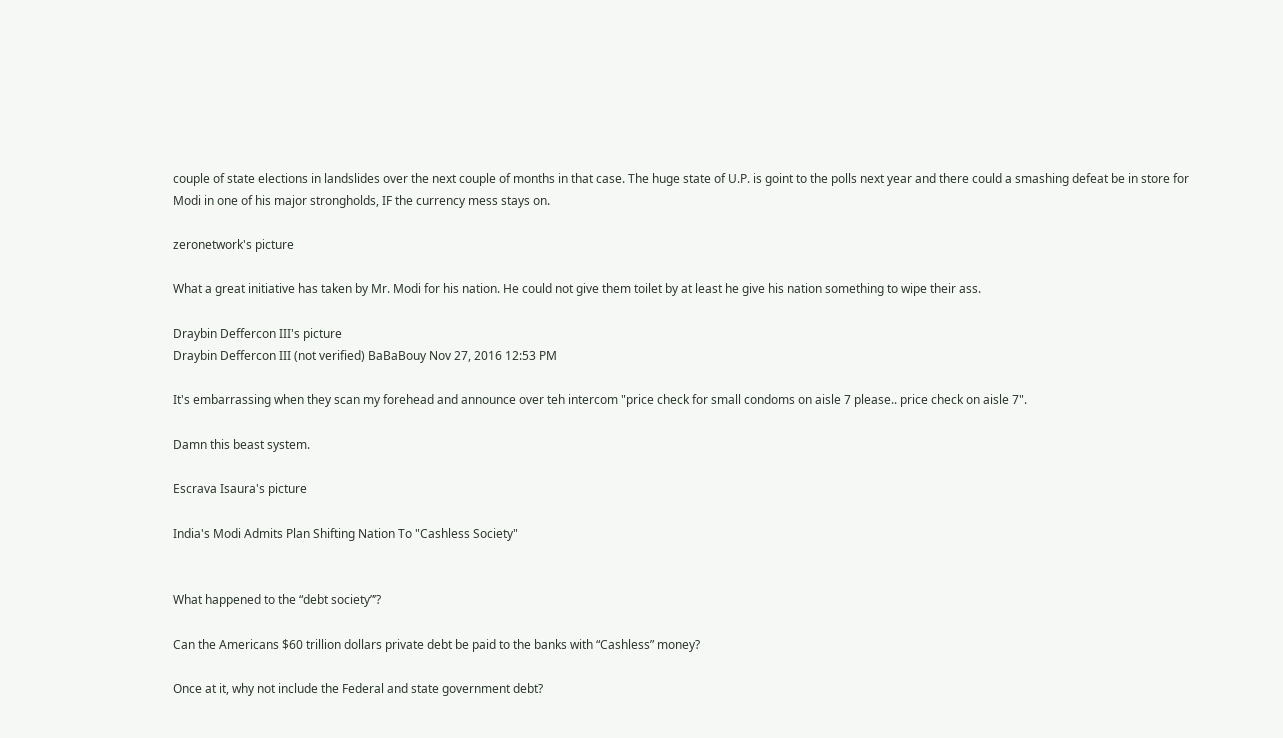couple of state elections in landslides over the next couple of months in that case. The huge state of U.P. is goint to the polls next year and there could a smashing defeat be in store for Modi in one of his major strongholds, IF the currency mess stays on.

zeronetwork's picture

What a great initiative has taken by Mr. Modi for his nation. He could not give them toilet by at least he give his nation something to wipe their ass.

Draybin Deffercon III's picture
Draybin Deffercon III (not verified) BaBaBouy Nov 27, 2016 12:53 PM

It's embarrassing when they scan my forehead and announce over teh intercom "price check for small condoms on aisle 7 please.. price check on aisle 7".

Damn this beast system.

Escrava Isaura's picture

India's Modi Admits Plan Shifting Nation To "Cashless Society"


What happened to the “debt society”’?

Can the Americans $60 trillion dollars private debt be paid to the banks with “Cashless” money?

Once at it, why not include the Federal and state government debt?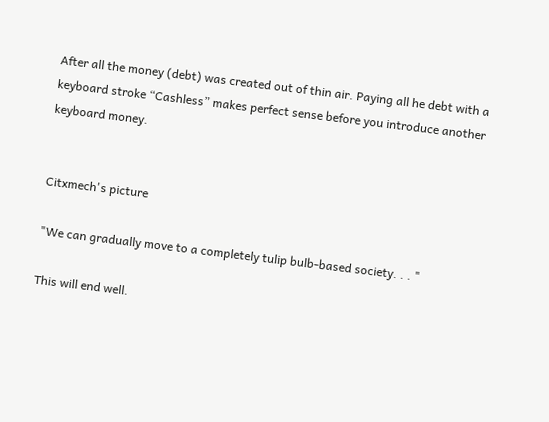After all the money (debt) was created out of thin air. Paying all he debt with a keyboard stroke “Cashless” makes perfect sense before you introduce another keyboard money.


Citxmech's picture

"We can gradually move to a completely tulip bulb-based society. . . "

This will end well.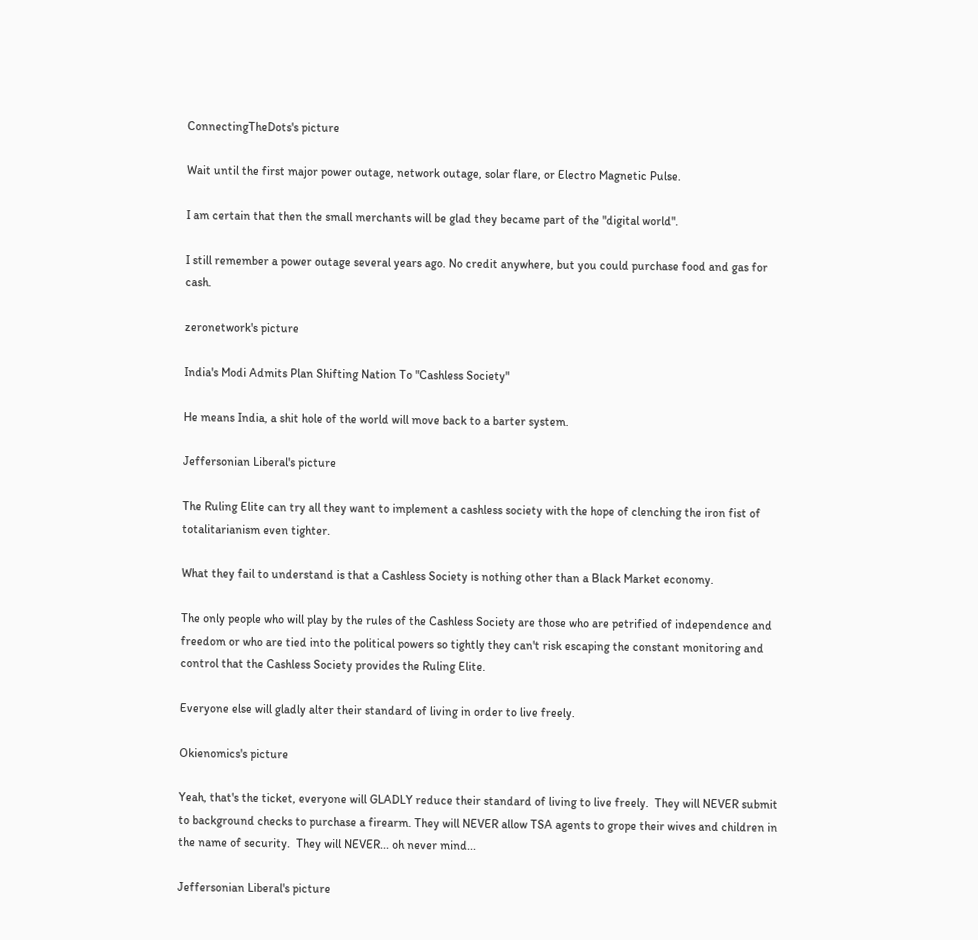ConnectingTheDots's picture

Wait until the first major power outage, network outage, solar flare, or Electro Magnetic Pulse.

I am certain that then the small merchants will be glad they became part of the "digital world".

I still remember a power outage several years ago. No credit anywhere, but you could purchase food and gas for cash.

zeronetwork's picture

India's Modi Admits Plan Shifting Nation To "Cashless Society"

He means India, a shit hole of the world will move back to a barter system.

Jeffersonian Liberal's picture

The Ruling Elite can try all they want to implement a cashless society with the hope of clenching the iron fist of totalitarianism even tighter.

What they fail to understand is that a Cashless Society is nothing other than a Black Market economy.

The only people who will play by the rules of the Cashless Society are those who are petrified of independence and freedom or who are tied into the political powers so tightly they can't risk escaping the constant monitoring and control that the Cashless Society provides the Ruling Elite.

Everyone else will gladly alter their standard of living in order to live freely.

Okienomics's picture

Yeah, that's the ticket, everyone will GLADLY reduce their standard of living to live freely.  They will NEVER submit to background checks to purchase a firearm. They will NEVER allow TSA agents to grope their wives and children in the name of security.  They will NEVER... oh never mind...

Jeffersonian Liberal's picture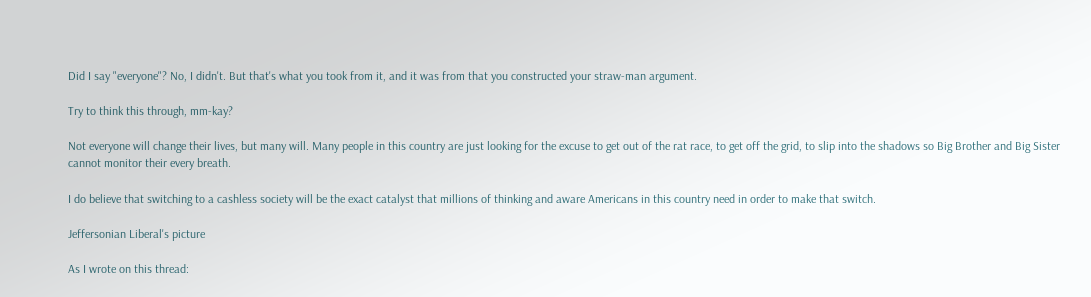Did I say "everyone"? No, I didn't. But that's what you took from it, and it was from that you constructed your straw-man argument.

Try to think this through, mm-kay?

Not everyone will change their lives, but many will. Many people in this country are just looking for the excuse to get out of the rat race, to get off the grid, to slip into the shadows so Big Brother and Big Sister cannot monitor their every breath.

I do believe that switching to a cashless society will be the exact catalyst that millions of thinking and aware Americans in this country need in order to make that switch.

Jeffersonian Liberal's picture

As I wrote on this thread: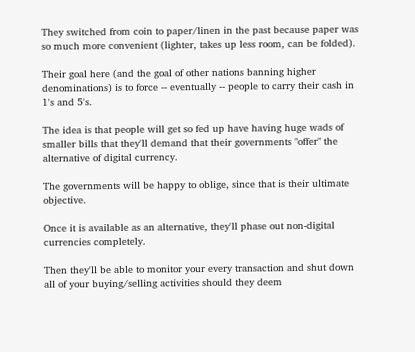They switched from coin to paper/linen in the past because paper was so much more convenient (lighter, takes up less room, can be folded).

Their goal here (and the goal of other nations banning higher denominations) is to force -- eventually -- people to carry their cash in 1's and 5's.

The idea is that people will get so fed up have having huge wads of smaller bills that they'll demand that their governments "offer" the alternative of digital currency.

The governments will be happy to oblige, since that is their ultimate objective.

Once it is available as an alternative, they'll phase out non-digital currencies completely.

Then they'll be able to monitor your every transaction and shut down all of your buying/selling activities should they deem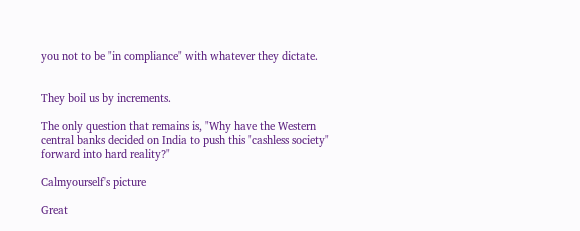you not to be "in compliance" with whatever they dictate.


They boil us by increments.

The only question that remains is, "Why have the Western central banks decided on India to push this "cashless society" forward into hard reality?"

Calmyourself's picture

Great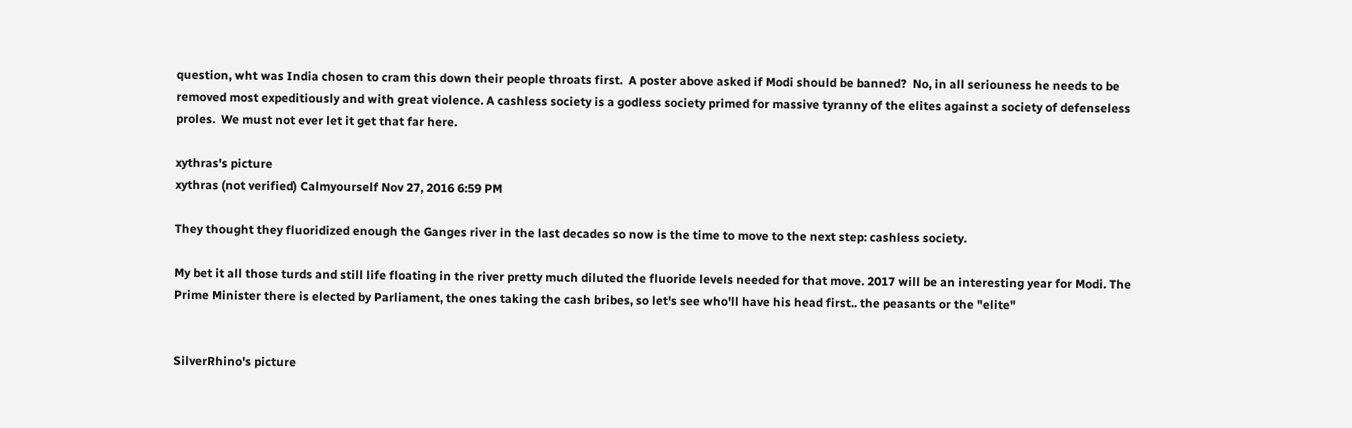question, wht was India chosen to cram this down their people throats first.  A poster above asked if Modi should be banned?  No, in all seriouness he needs to be removed most expeditiously and with great violence. A cashless society is a godless society primed for massive tyranny of the elites against a society of defenseless proles.  We must not ever let it get that far here.

xythras's picture
xythras (not verified) Calmyourself Nov 27, 2016 6:59 PM

They thought they fluoridized enough the Ganges river in the last decades so now is the time to move to the next step: cashless society.

My bet it all those turds and still life floating in the river pretty much diluted the fluoride levels needed for that move. 2017 will be an interesting year for Modi. The Prime Minister there is elected by Parliament, the ones taking the cash bribes, so let's see who'll have his head first.. the peasants or the "elite"


SilverRhino's picture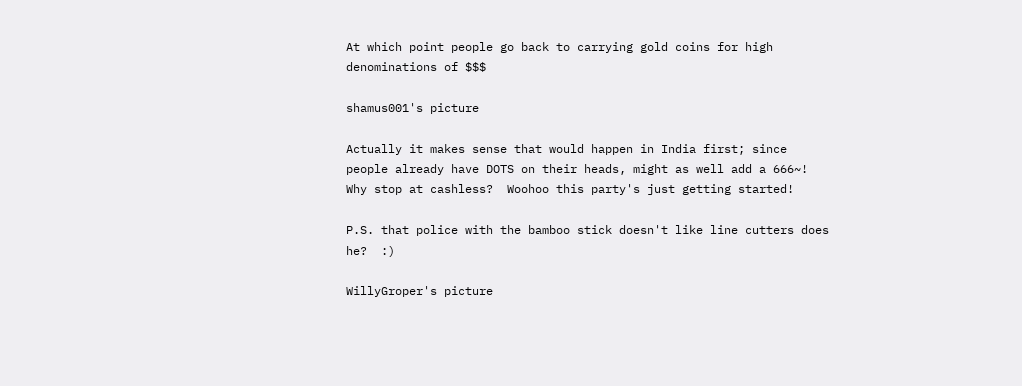At which point people go back to carrying gold coins for high denominations of $$$

shamus001's picture

Actually it makes sense that would happen in India first; since people already have DOTS on their heads, might as well add a 666~! Why stop at cashless?  Woohoo this party's just getting started!

P.S. that police with the bamboo stick doesn't like line cutters does he?  :)

WillyGroper's picture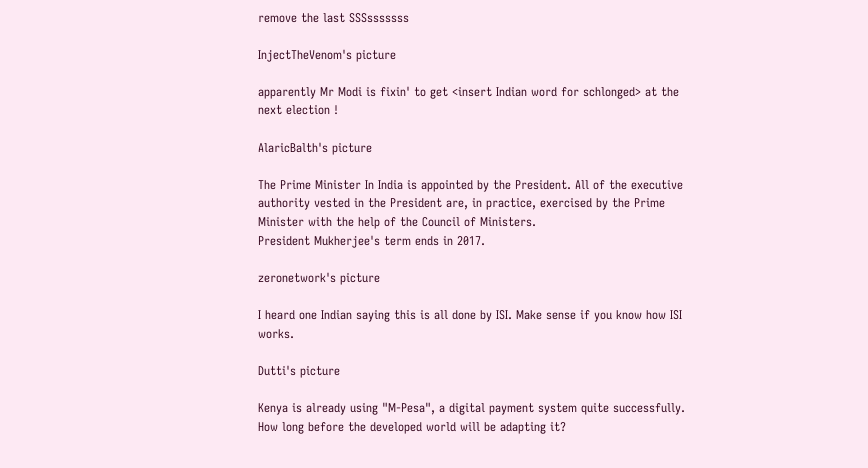remove the last SSSsssssss

InjectTheVenom's picture

apparently Mr Modi is fixin' to get <insert Indian word for schlonged> at the next election !

AlaricBalth's picture

The Prime Minister In India is appointed by the President. All of the executive authority vested in the President are, in practice, exercised by the Prime Minister with the help of the Council of Ministers.
President Mukherjee's term ends in 2017.

zeronetwork's picture

I heard one Indian saying this is all done by ISI. Make sense if you know how ISI works.

Dutti's picture

Kenya is already using "M-Pesa", a digital payment system quite successfully. How long before the developed world will be adapting it?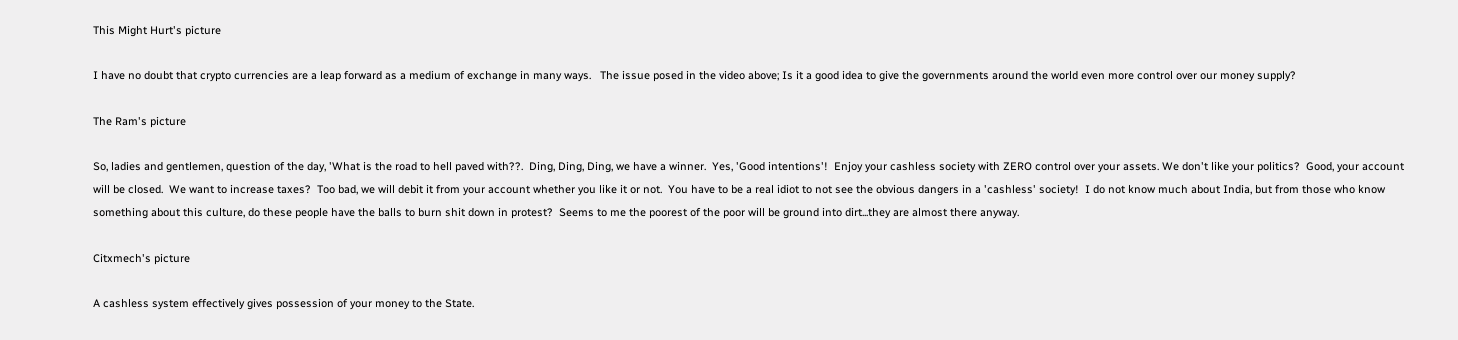This Might Hurt's picture

I have no doubt that crypto currencies are a leap forward as a medium of exchange in many ways.   The issue posed in the video above; Is it a good idea to give the governments around the world even more control over our money supply?

The Ram's picture

So, ladies and gentlemen, question of the day, 'What is the road to hell paved with??.  Ding, Ding, Ding, we have a winner.  Yes, 'Good intentions'!  Enjoy your cashless society with ZERO control over your assets. We don't like your politics?  Good, your account will be closed.  We want to increase taxes?  Too bad, we will debit it from your account whether you like it or not.  You have to be a real idiot to not see the obvious dangers in a 'cashless' society!  I do not know much about India, but from those who know something about this culture, do these people have the balls to burn shit down in protest?  Seems to me the poorest of the poor will be ground into dirt...they are almost there anyway.

Citxmech's picture

A cashless system effectively gives possession of your money to the State.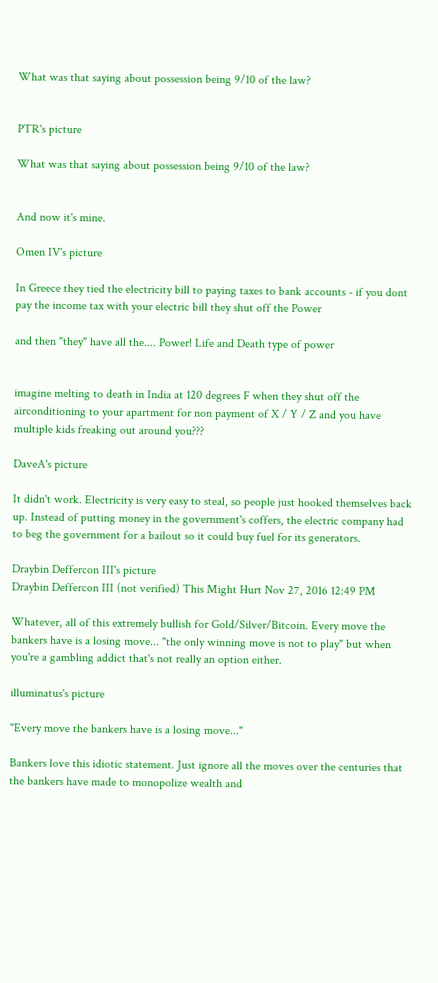What was that saying about possession being 9/10 of the law?


PTR's picture

What was that saying about possession being 9/10 of the law?


And now it's mine.

Omen IV's picture

In Greece they tied the electricity bill to paying taxes to bank accounts - if you dont pay the income tax with your electric bill they shut off the Power

and then "they" have all the.... Power! Life and Death type of power


imagine melting to death in India at 120 degrees F when they shut off the airconditioning to your apartment for non payment of X / Y / Z and you have multiple kids freaking out around you???

DaveA's picture

It didn't work. Electricity is very easy to steal, so people just hooked themselves back up. Instead of putting money in the government's coffers, the electric company had to beg the government for a bailout so it could buy fuel for its generators.

Draybin Deffercon III's picture
Draybin Deffercon III (not verified) This Might Hurt Nov 27, 2016 12:49 PM

Whatever, all of this extremely bullish for Gold/Silver/Bitcoin. Every move the bankers have is a losing move... "the only winning move is not to play" but when you're a gambling addict that's not really an option either.

illuminatus's picture

"Every move the bankers have is a losing move..."

Bankers love this idiotic statement. Just ignore all the moves over the centuries that the bankers have made to monopolize wealth and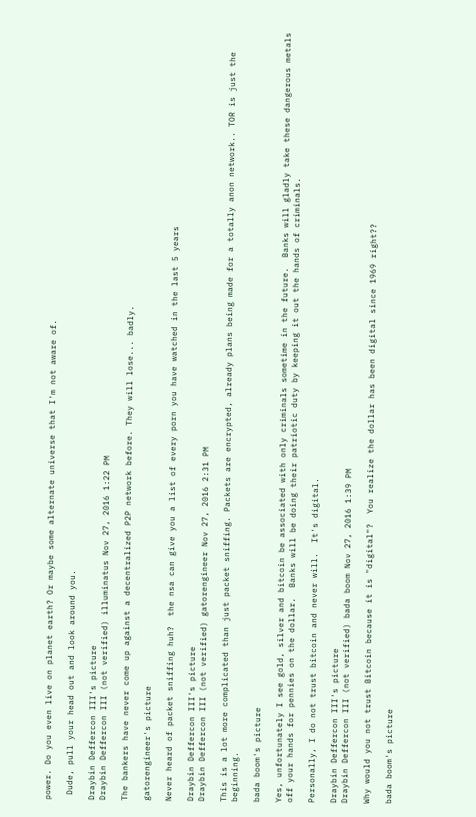power. Do you even live on planet earth? Or maybe some alternate universe that I'm not aware of.

 Dude, pull your head out and look around you.

Draybin Deffercon III's picture
Draybin Deffercon III (not verified) illuminatus Nov 27, 2016 1:22 PM

The bankers have never come up against a decentralized P2P network before. They will lose... badly.

gatorengineer's picture

Never heard of packet sniffing huh?  the nsa can give you a list of every porn you have watched in the last 5 years

Draybin Deffercon III's picture
Draybin Deffercon III (not verified) gatorengineer Nov 27, 2016 2:31 PM

This is a lot more complicated than just packet sniffing. Packets are encrypted, already plans being made for a totally anon network.. TOR is just the beginning.

bada boom's picture

Yes, unfortunately I see gold, silver and bitcoin be associated with only criminals sometime in the future.  Banks will gladly take these dangerous metals off your hands for pennies on the dollar.  Banks will be doing their patriotic duty by keeping it out the hands of criminals.

Personally, I do not trust bitcoin and never will.  It's digital.

Draybin Deffercon III's picture
Draybin Deffercon III (not verified) bada boom Nov 27, 2016 1:39 PM

Why would you not trust Bitcoin because it is "digital"?  You realize the dollar has been digital since 1969 right??

bada boom's picture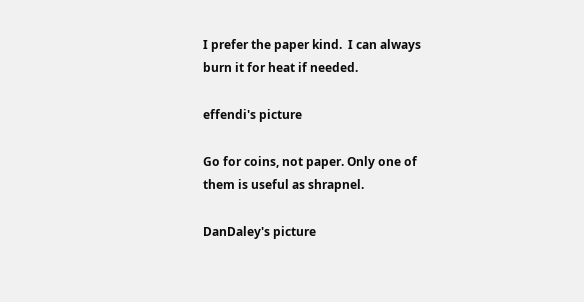I prefer the paper kind.  I can always burn it for heat if needed.

effendi's picture

Go for coins, not paper. Only one of them is useful as shrapnel.

DanDaley's picture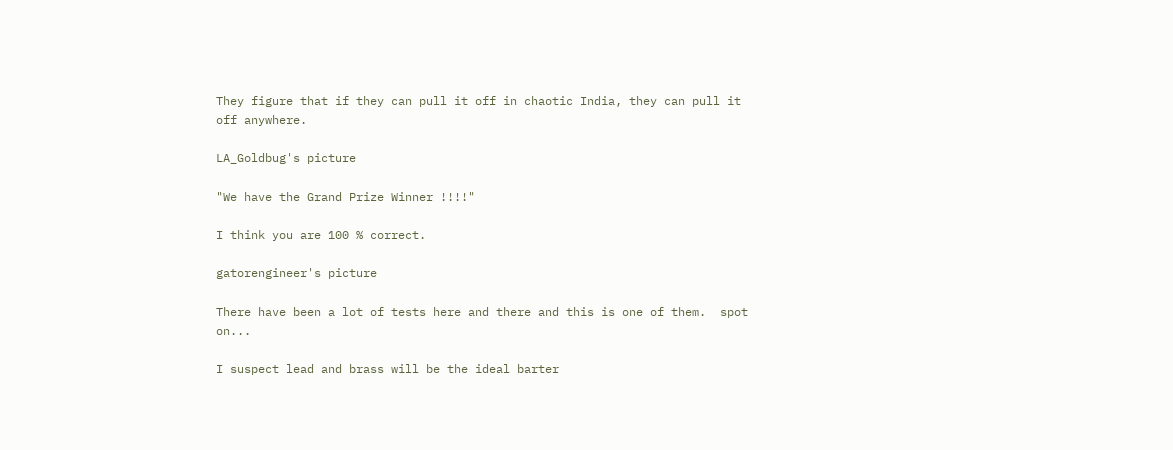They figure that if they can pull it off in chaotic India, they can pull it off anywhere.

LA_Goldbug's picture

"We have the Grand Prize Winner !!!!"

I think you are 100 % correct.

gatorengineer's picture

There have been a lot of tests here and there and this is one of them.  spot on...

I suspect lead and brass will be the ideal barter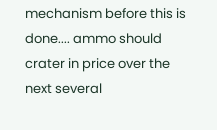mechanism before this is done.... ammo should crater in price over the next several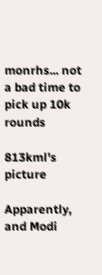monrhs... not a bad time to pick up 10k rounds

813kml's picture

Apparently, and Modi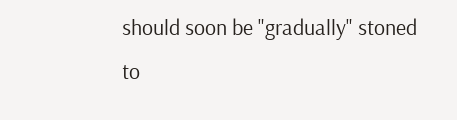should soon be "gradually" stoned to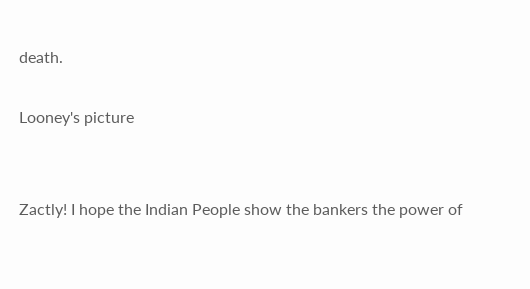death.

Looney's picture


Zactly! I hope the Indian People show the bankers the power of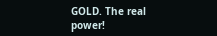GOLD. The real power!